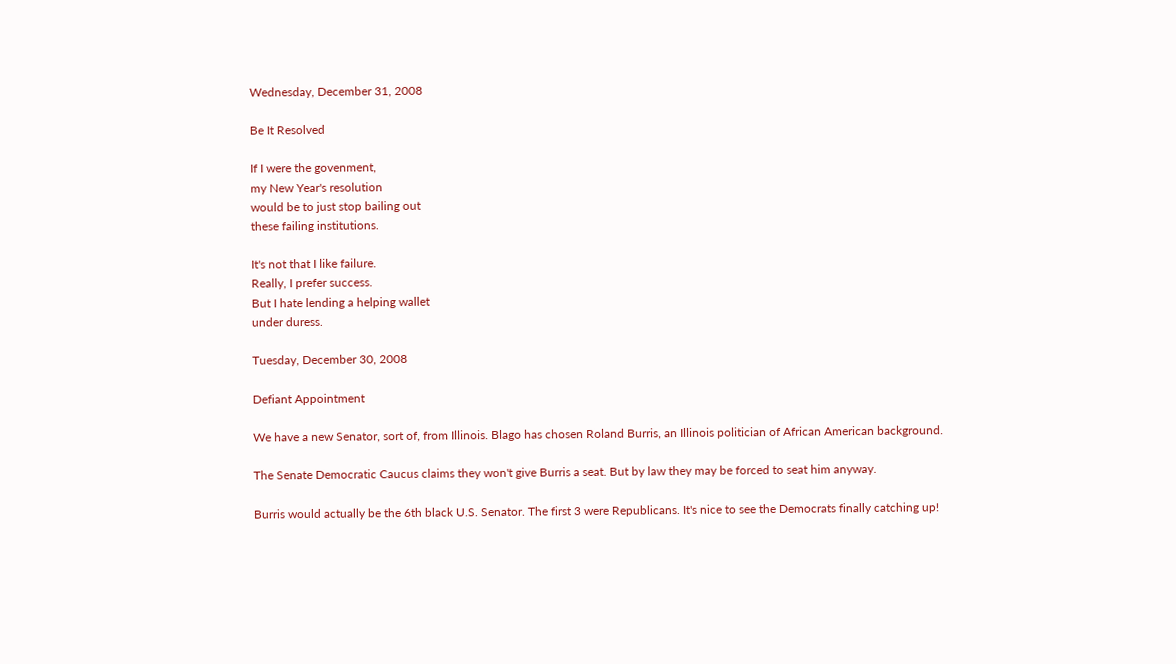Wednesday, December 31, 2008

Be It Resolved

If I were the govenment,
my New Year's resolution
would be to just stop bailing out
these failing institutions.

It's not that I like failure.
Really, I prefer success.
But I hate lending a helping wallet
under duress.

Tuesday, December 30, 2008

Defiant Appointment

We have a new Senator, sort of, from Illinois. Blago has chosen Roland Burris, an Illinois politician of African American background.

The Senate Democratic Caucus claims they won't give Burris a seat. But by law they may be forced to seat him anyway.

Burris would actually be the 6th black U.S. Senator. The first 3 were Republicans. It's nice to see the Democrats finally catching up!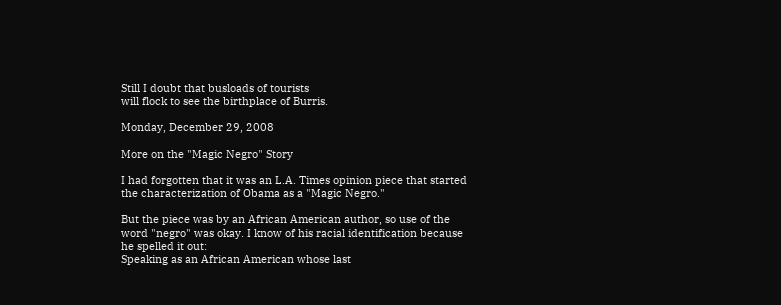Still I doubt that busloads of tourists
will flock to see the birthplace of Burris.

Monday, December 29, 2008

More on the "Magic Negro" Story

I had forgotten that it was an L.A. Times opinion piece that started the characterization of Obama as a "Magic Negro."

But the piece was by an African American author, so use of the word "negro" was okay. I know of his racial identification because he spelled it out:
Speaking as an African American whose last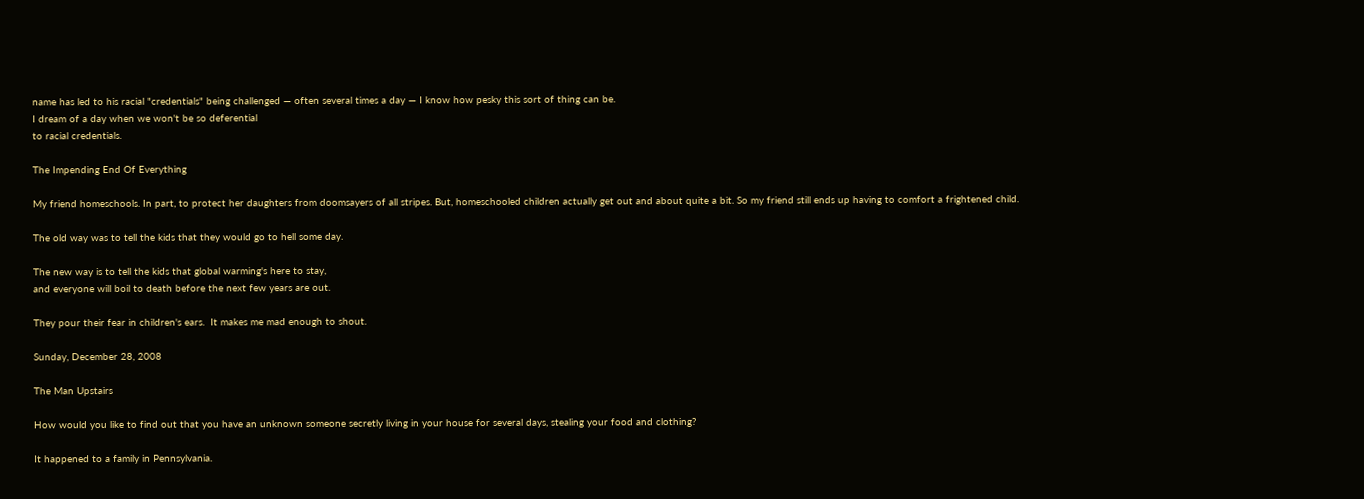name has led to his racial "credentials" being challenged — often several times a day — I know how pesky this sort of thing can be.
I dream of a day when we won't be so deferential
to racial credentials.

The Impending End Of Everything

My friend homeschools. In part, to protect her daughters from doomsayers of all stripes. But, homeschooled children actually get out and about quite a bit. So my friend still ends up having to comfort a frightened child.

The old way was to tell the kids that they would go to hell some day.

The new way is to tell the kids that global warming's here to stay,
and everyone will boil to death before the next few years are out.

They pour their fear in children's ears.  It makes me mad enough to shout.

Sunday, December 28, 2008

The Man Upstairs

How would you like to find out that you have an unknown someone secretly living in your house for several days, stealing your food and clothing?

It happened to a family in Pennsylvania.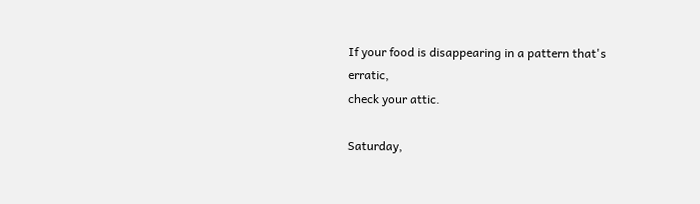If your food is disappearing in a pattern that's erratic,
check your attic.

Saturday,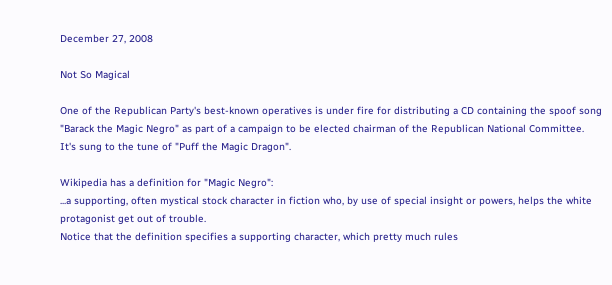December 27, 2008

Not So Magical

One of the Republican Party's best-known operatives is under fire for distributing a CD containing the spoof song "Barack the Magic Negro" as part of a campaign to be elected chairman of the Republican National Committee.
It's sung to the tune of "Puff the Magic Dragon".

Wikipedia has a definition for "Magic Negro":
...a supporting, often mystical stock character in fiction who, by use of special insight or powers, helps the white protagonist get out of trouble.
Notice that the definition specifies a supporting character, which pretty much rules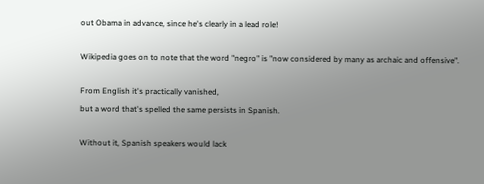out Obama in advance, since he's clearly in a lead role!

Wikipedia goes on to note that the word "negro" is "now considered by many as archaic and offensive".

From English it's practically vanished,
but a word that's spelled the same persists in Spanish.

Without it, Spanish speakers would lack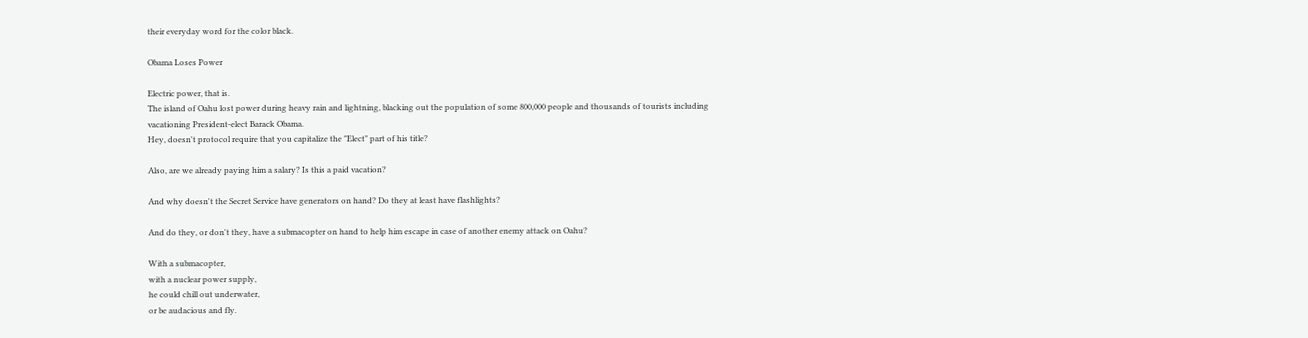their everyday word for the color black.

Obama Loses Power

Electric power, that is.
The island of Oahu lost power during heavy rain and lightning, blacking out the population of some 800,000 people and thousands of tourists including vacationing President-elect Barack Obama.
Hey, doesn't protocol require that you capitalize the "Elect" part of his title?

Also, are we already paying him a salary? Is this a paid vacation?

And why doesn't the Secret Service have generators on hand? Do they at least have flashlights?

And do they, or don't they, have a submacopter on hand to help him escape in case of another enemy attack on Oahu?

With a submacopter,
with a nuclear power supply,
he could chill out underwater,
or be audacious and fly.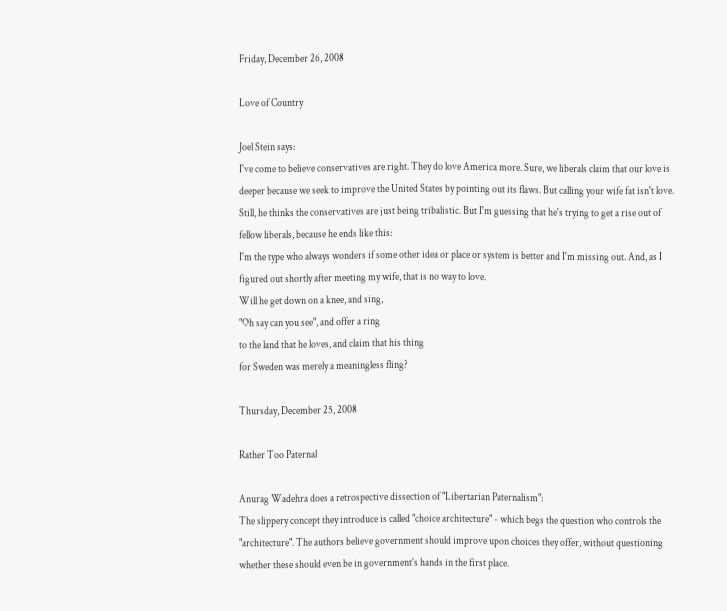Friday, December 26, 2008

Love of Country

Joel Stein says:
I've come to believe conservatives are right. They do love America more. Sure, we liberals claim that our love is deeper because we seek to improve the United States by pointing out its flaws. But calling your wife fat isn't love.
Still, he thinks the conservatives are just being tribalistic. But I'm guessing that he's trying to get a rise out of fellow liberals, because he ends like this:
I'm the type who always wonders if some other idea or place or system is better and I'm missing out. And, as I figured out shortly after meeting my wife, that is no way to love.
Will he get down on a knee, and sing,
"Oh say can you see", and offer a ring
to the land that he loves, and claim that his thing
for Sweden was merely a meaningless fling?

Thursday, December 25, 2008

Rather Too Paternal

Anurag Wadehra does a retrospective dissection of "Libertarian Paternalism":
The slippery concept they introduce is called "choice architecture" - which begs the question who controls the "architecture". The authors believe government should improve upon choices they offer, without questioning whether these should even be in government's hands in the first place.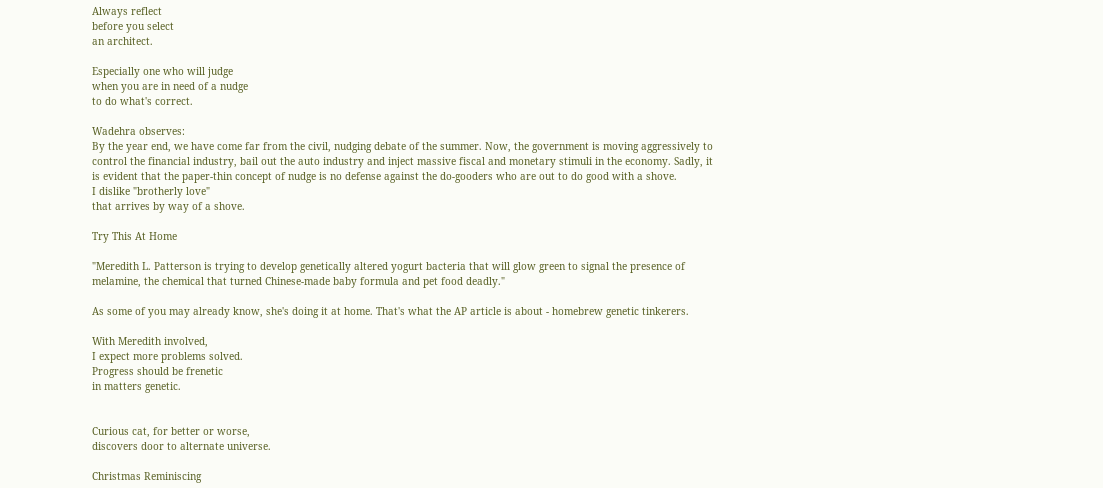Always reflect
before you select
an architect.

Especially one who will judge
when you are in need of a nudge
to do what's correct.

Wadehra observes:
By the year end, we have come far from the civil, nudging debate of the summer. Now, the government is moving aggressively to control the financial industry, bail out the auto industry and inject massive fiscal and monetary stimuli in the economy. Sadly, it is evident that the paper-thin concept of nudge is no defense against the do-gooders who are out to do good with a shove.
I dislike "brotherly love"
that arrives by way of a shove.

Try This At Home

"Meredith L. Patterson is trying to develop genetically altered yogurt bacteria that will glow green to signal the presence of melamine, the chemical that turned Chinese-made baby formula and pet food deadly."

As some of you may already know, she's doing it at home. That's what the AP article is about - homebrew genetic tinkerers.

With Meredith involved,
I expect more problems solved.
Progress should be frenetic
in matters genetic.


Curious cat, for better or worse,
discovers door to alternate universe.

Christmas Reminiscing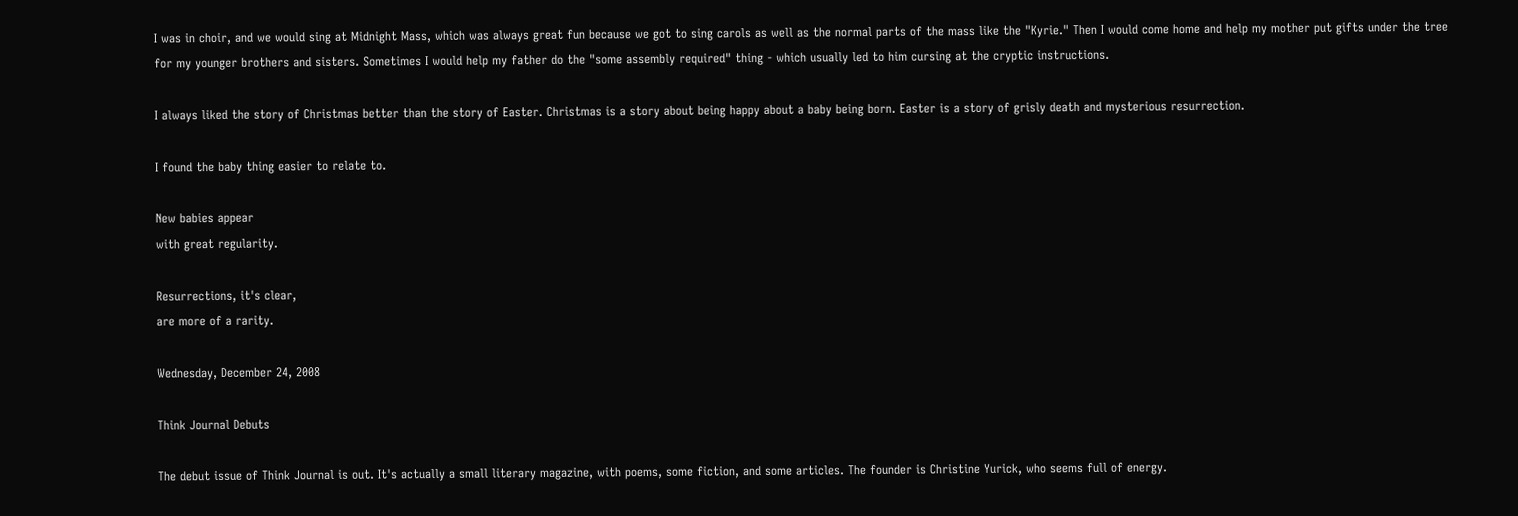I was in choir, and we would sing at Midnight Mass, which was always great fun because we got to sing carols as well as the normal parts of the mass like the "Kyrie." Then I would come home and help my mother put gifts under the tree for my younger brothers and sisters. Sometimes I would help my father do the "some assembly required" thing - which usually led to him cursing at the cryptic instructions.

I always liked the story of Christmas better than the story of Easter. Christmas is a story about being happy about a baby being born. Easter is a story of grisly death and mysterious resurrection.

I found the baby thing easier to relate to.

New babies appear
with great regularity.

Resurrections, it's clear,
are more of a rarity.

Wednesday, December 24, 2008

Think Journal Debuts

The debut issue of Think Journal is out. It's actually a small literary magazine, with poems, some fiction, and some articles. The founder is Christine Yurick, who seems full of energy.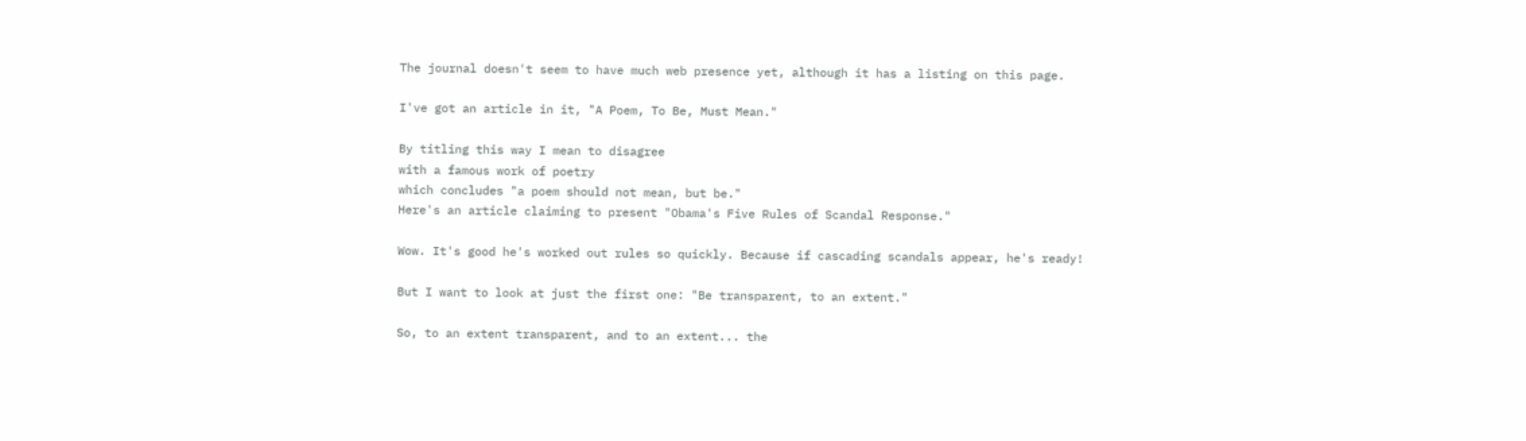The journal doesn't seem to have much web presence yet, although it has a listing on this page.

I've got an article in it, "A Poem, To Be, Must Mean."

By titling this way I mean to disagree
with a famous work of poetry
which concludes "a poem should not mean, but be."
Here's an article claiming to present "Obama's Five Rules of Scandal Response."

Wow. It's good he's worked out rules so quickly. Because if cascading scandals appear, he's ready!

But I want to look at just the first one: "Be transparent, to an extent."

So, to an extent transparent, and to an extent... the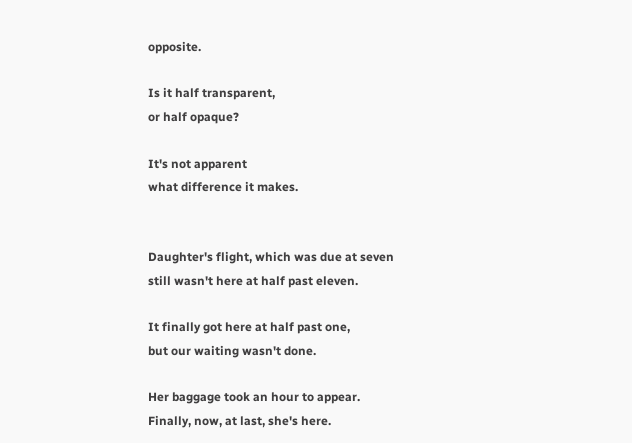opposite.

Is it half transparent,
or half opaque?

It's not apparent
what difference it makes.


Daughter's flight, which was due at seven
still wasn't here at half past eleven.

It finally got here at half past one,
but our waiting wasn't done.

Her baggage took an hour to appear.
Finally, now, at last, she's here.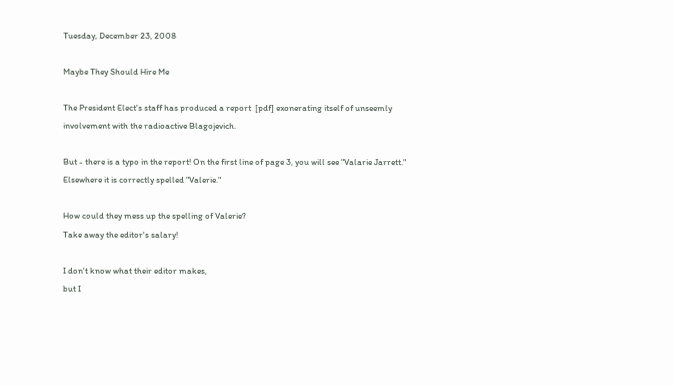Tuesday, December 23, 2008

Maybe They Should Hire Me

The President Elect's staff has produced a report  [pdf] exonerating itself of unseemly involvement with the radioactive Blagojevich.

But - there is a typo in the report! On the first line of page 3, you will see "Valarie Jarrett."  Elsewhere it is correctly spelled "Valerie."

How could they mess up the spelling of Valerie?
Take away the editor's salary!

I don't know what their editor makes,
but I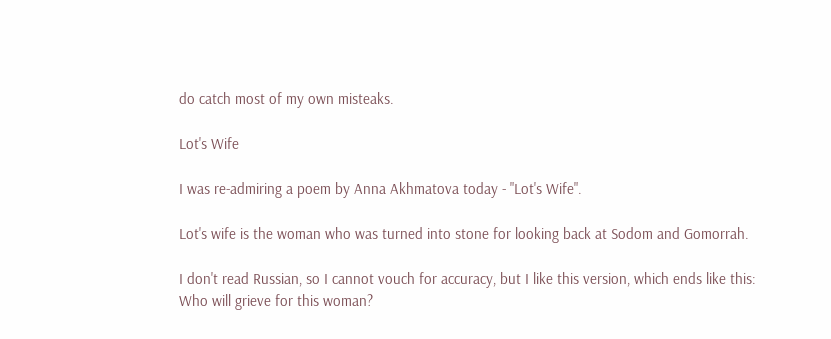do catch most of my own misteaks.

Lot's Wife

I was re-admiring a poem by Anna Akhmatova today - "Lot's Wife".

Lot's wife is the woman who was turned into stone for looking back at Sodom and Gomorrah.

I don't read Russian, so I cannot vouch for accuracy, but I like this version, which ends like this:
Who will grieve for this woman?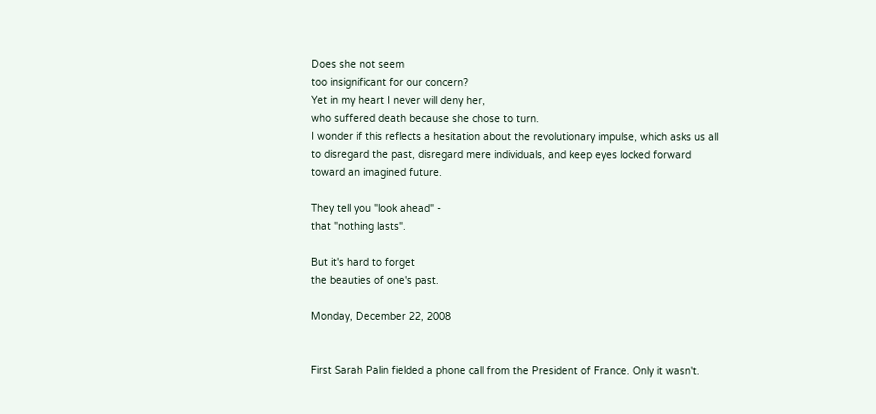Does she not seem
too insignificant for our concern?
Yet in my heart I never will deny her,
who suffered death because she chose to turn.
I wonder if this reflects a hesitation about the revolutionary impulse, which asks us all to disregard the past, disregard mere individuals, and keep eyes locked forward toward an imagined future.

They tell you "look ahead" -
that "nothing lasts".

But it's hard to forget
the beauties of one's past.

Monday, December 22, 2008


First Sarah Palin fielded a phone call from the President of France. Only it wasn't.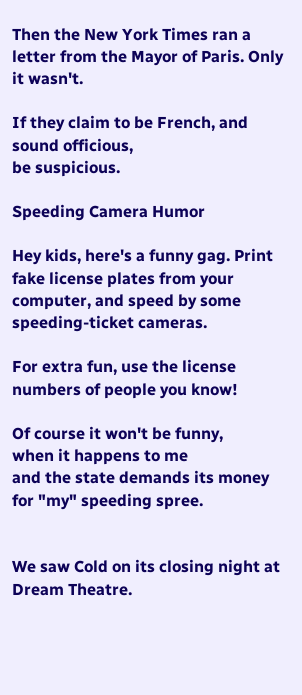Then the New York Times ran a letter from the Mayor of Paris. Only it wasn't.

If they claim to be French, and sound officious,
be suspicious.

Speeding Camera Humor

Hey kids, here's a funny gag. Print fake license plates from your computer, and speed by some speeding-ticket cameras.

For extra fun, use the license numbers of people you know!

Of course it won't be funny,
when it happens to me
and the state demands its money
for "my" speeding spree.


We saw Cold on its closing night at Dream Theatre.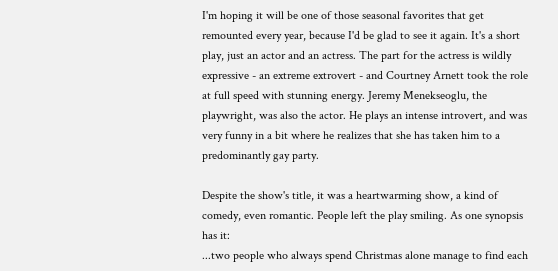I'm hoping it will be one of those seasonal favorites that get remounted every year, because I'd be glad to see it again. It's a short play, just an actor and an actress. The part for the actress is wildly expressive - an extreme extrovert - and Courtney Arnett took the role at full speed with stunning energy. Jeremy Menekseoglu, the playwright, was also the actor. He plays an intense introvert, and was very funny in a bit where he realizes that she has taken him to a predominantly gay party.

Despite the show's title, it was a heartwarming show, a kind of comedy, even romantic. People left the play smiling. As one synopsis has it:
...two people who always spend Christmas alone manage to find each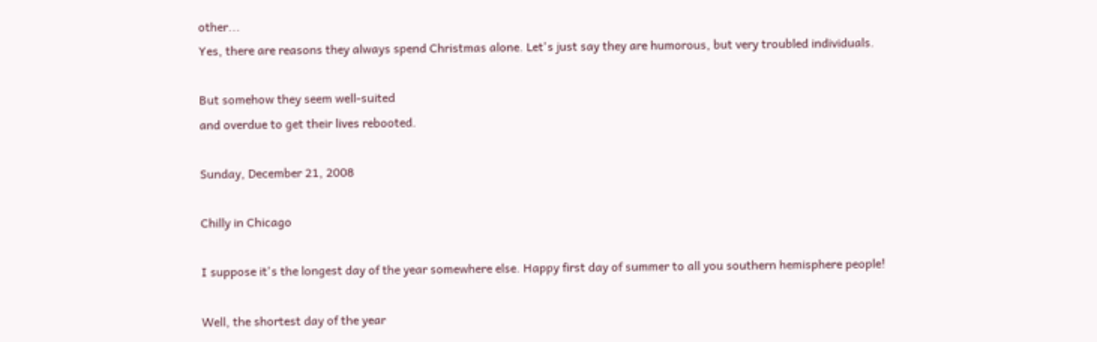other...
Yes, there are reasons they always spend Christmas alone. Let's just say they are humorous, but very troubled individuals.

But somehow they seem well-suited
and overdue to get their lives rebooted.

Sunday, December 21, 2008

Chilly in Chicago

I suppose it's the longest day of the year somewhere else. Happy first day of summer to all you southern hemisphere people!

Well, the shortest day of the year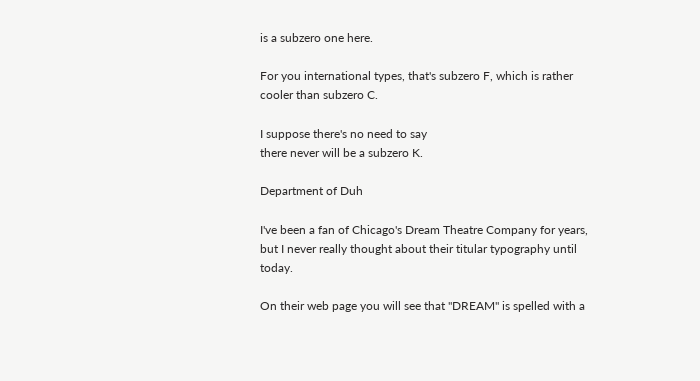is a subzero one here.

For you international types, that's subzero F, which is rather cooler than subzero C.

I suppose there's no need to say
there never will be a subzero K.

Department of Duh

I've been a fan of Chicago's Dream Theatre Company for years, but I never really thought about their titular typography until today.

On their web page you will see that "DREAM" is spelled with a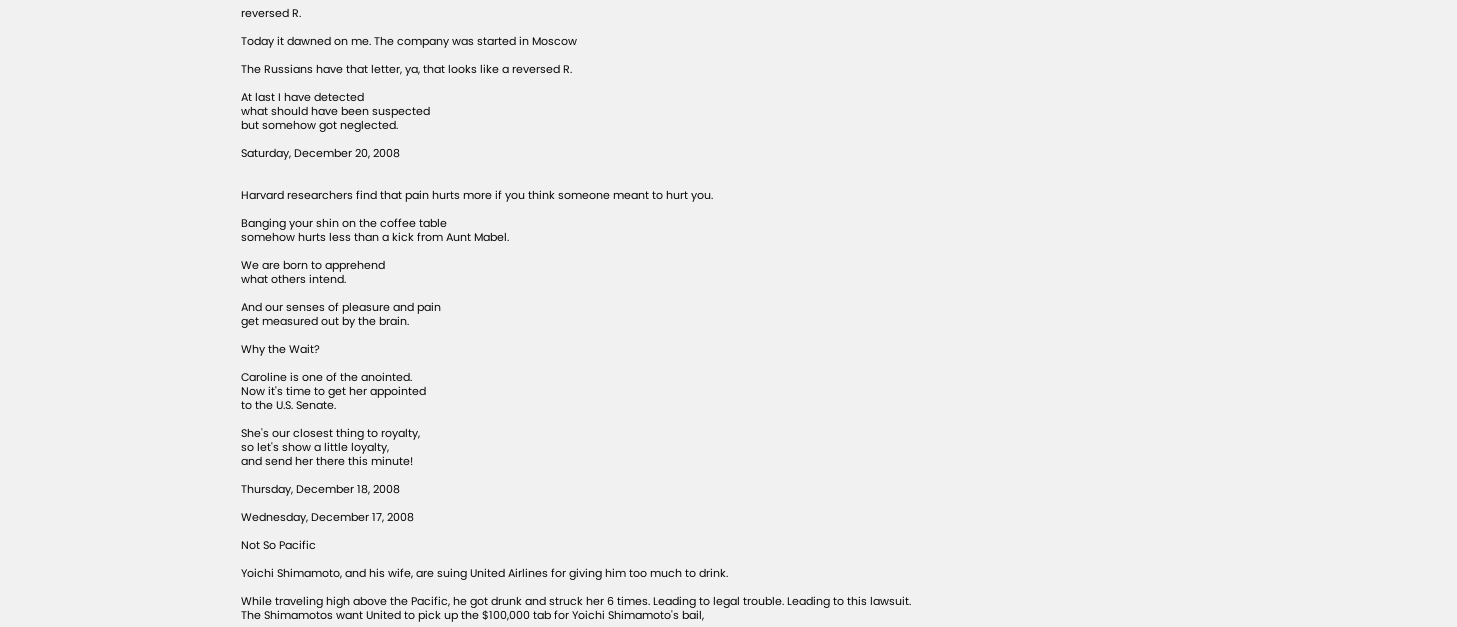reversed R.

Today it dawned on me. The company was started in Moscow

The Russians have that letter, ya, that looks like a reversed R.

At last I have detected
what should have been suspected
but somehow got neglected.

Saturday, December 20, 2008


Harvard researchers find that pain hurts more if you think someone meant to hurt you.

Banging your shin on the coffee table
somehow hurts less than a kick from Aunt Mabel.

We are born to apprehend
what others intend.

And our senses of pleasure and pain
get measured out by the brain.

Why the Wait?

Caroline is one of the anointed.
Now it's time to get her appointed
to the U.S. Senate.

She's our closest thing to royalty,
so let's show a little loyalty,
and send her there this minute!

Thursday, December 18, 2008

Wednesday, December 17, 2008

Not So Pacific

Yoichi Shimamoto, and his wife, are suing United Airlines for giving him too much to drink.

While traveling high above the Pacific, he got drunk and struck her 6 times. Leading to legal trouble. Leading to this lawsuit.
The Shimamotos want United to pick up the $100,000 tab for Yoichi Shimamoto's bail,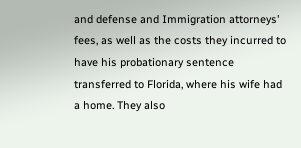and defense and Immigration attorneys' fees, as well as the costs they incurred to have his probationary sentence transferred to Florida, where his wife had a home. They also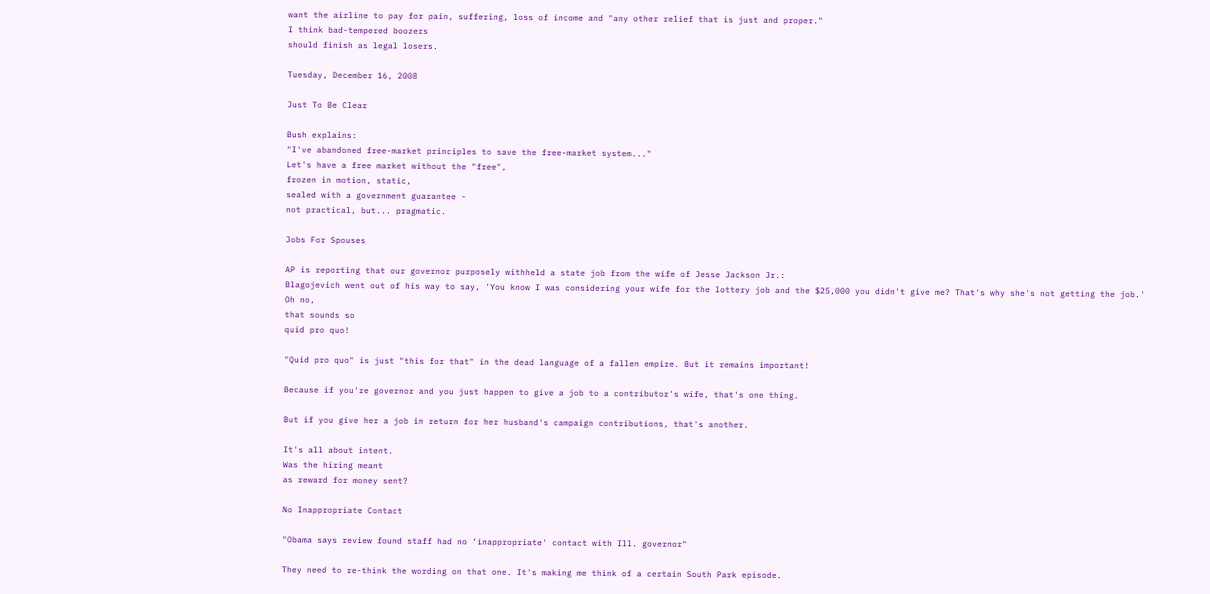want the airline to pay for pain, suffering, loss of income and "any other relief that is just and proper."
I think bad-tempered boozers
should finish as legal losers.

Tuesday, December 16, 2008

Just To Be Clear

Bush explains:
"I've abandoned free-market principles to save the free-market system..."
Let's have a free market without the "free",
frozen in motion, static,
sealed with a government guarantee -
not practical, but... pragmatic.

Jobs For Spouses

AP is reporting that our governor purposely withheld a state job from the wife of Jesse Jackson Jr.:
Blagojevich went out of his way to say, 'You know I was considering your wife for the lottery job and the $25,000 you didn't give me? That's why she's not getting the job.'
Oh no,
that sounds so
quid pro quo!

"Quid pro quo" is just "this for that" in the dead language of a fallen empire. But it remains important!

Because if you're governor and you just happen to give a job to a contributor's wife, that's one thing.

But if you give her a job in return for her husband's campaign contributions, that's another.

It's all about intent.
Was the hiring meant
as reward for money sent?

No Inappropriate Contact

"Obama says review found staff had no ‘inappropriate' contact with Ill. governor"

They need to re-think the wording on that one. It's making me think of a certain South Park episode.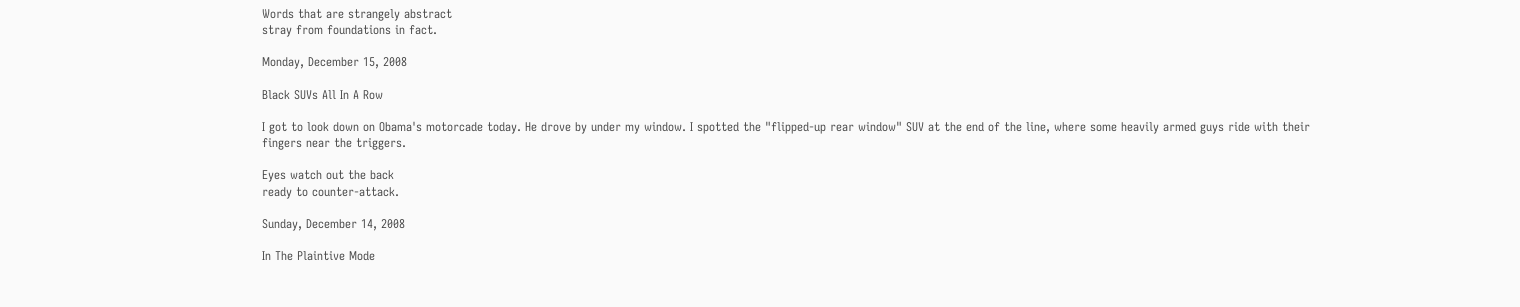Words that are strangely abstract
stray from foundations in fact.

Monday, December 15, 2008

Black SUVs All In A Row

I got to look down on Obama's motorcade today. He drove by under my window. I spotted the "flipped-up rear window" SUV at the end of the line, where some heavily armed guys ride with their fingers near the triggers.

Eyes watch out the back
ready to counter-attack.

Sunday, December 14, 2008

In The Plaintive Mode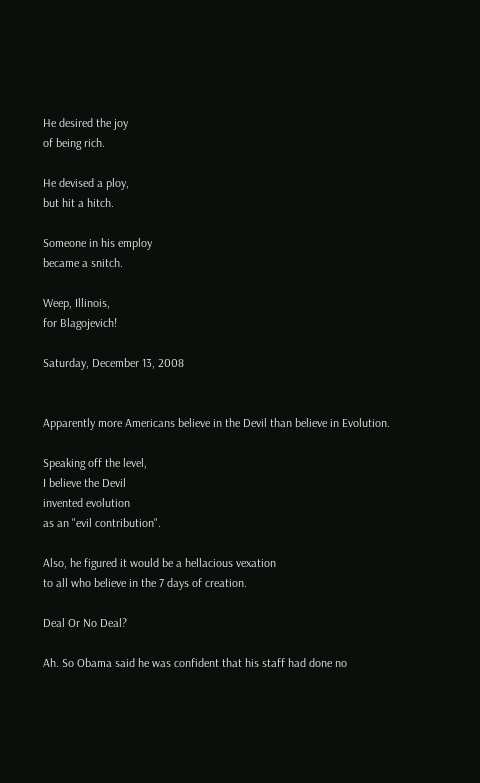He desired the joy
of being rich.

He devised a ploy,
but hit a hitch.

Someone in his employ
became a snitch.

Weep, Illinois,
for Blagojevich!

Saturday, December 13, 2008


Apparently more Americans believe in the Devil than believe in Evolution.

Speaking off the level,
I believe the Devil
invented evolution
as an "evil contribution".

Also, he figured it would be a hellacious vexation
to all who believe in the 7 days of creation.

Deal Or No Deal?

Ah. So Obama said he was confident that his staff had done no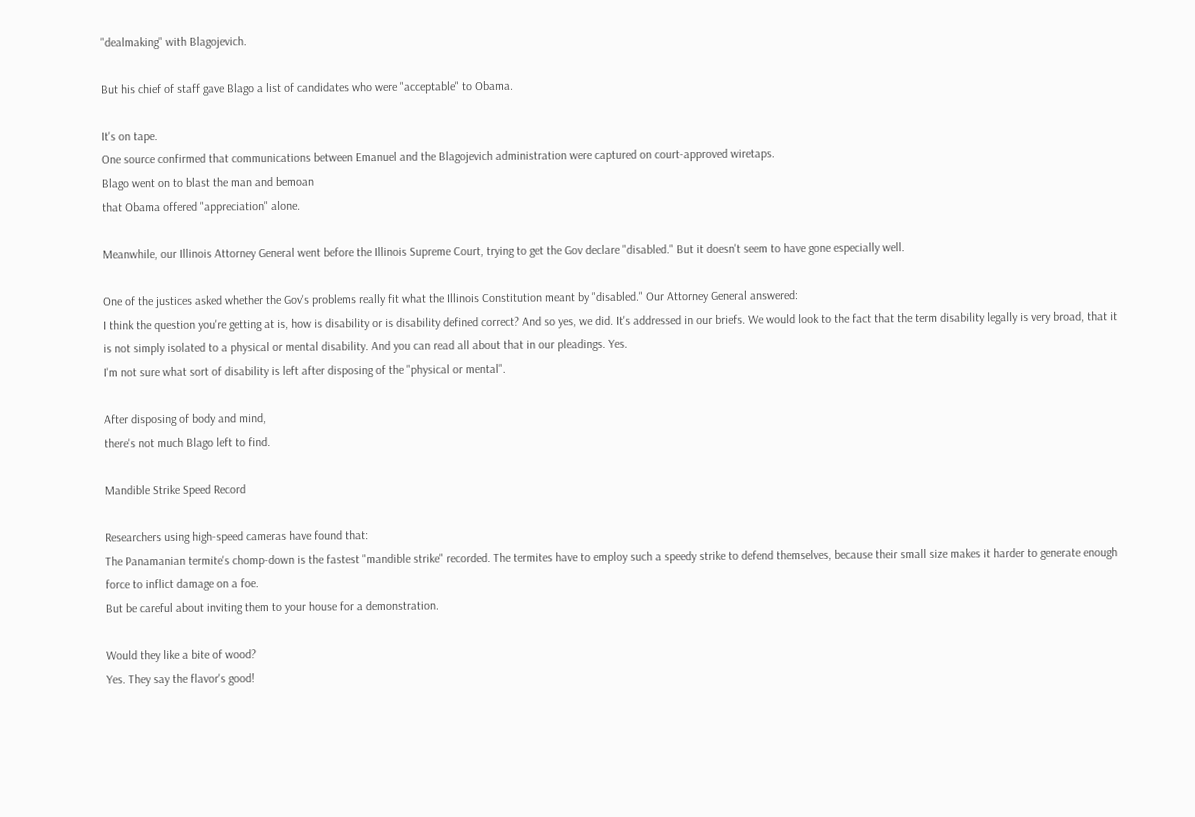"dealmaking" with Blagojevich.

But his chief of staff gave Blago a list of candidates who were "acceptable" to Obama.

It's on tape.
One source confirmed that communications between Emanuel and the Blagojevich administration were captured on court-approved wiretaps.
Blago went on to blast the man and bemoan
that Obama offered "appreciation" alone.

Meanwhile, our Illinois Attorney General went before the Illinois Supreme Court, trying to get the Gov declare "disabled." But it doesn't seem to have gone especially well.

One of the justices asked whether the Gov's problems really fit what the Illinois Constitution meant by "disabled." Our Attorney General answered:
I think the question you're getting at is, how is disability or is disability defined correct? And so yes, we did. It's addressed in our briefs. We would look to the fact that the term disability legally is very broad, that it is not simply isolated to a physical or mental disability. And you can read all about that in our pleadings. Yes.
I'm not sure what sort of disability is left after disposing of the "physical or mental".

After disposing of body and mind,
there's not much Blago left to find.

Mandible Strike Speed Record

Researchers using high-speed cameras have found that:
The Panamanian termite's chomp-down is the fastest "mandible strike" recorded. The termites have to employ such a speedy strike to defend themselves, because their small size makes it harder to generate enough force to inflict damage on a foe.
But be careful about inviting them to your house for a demonstration.

Would they like a bite of wood?
Yes. They say the flavor's good!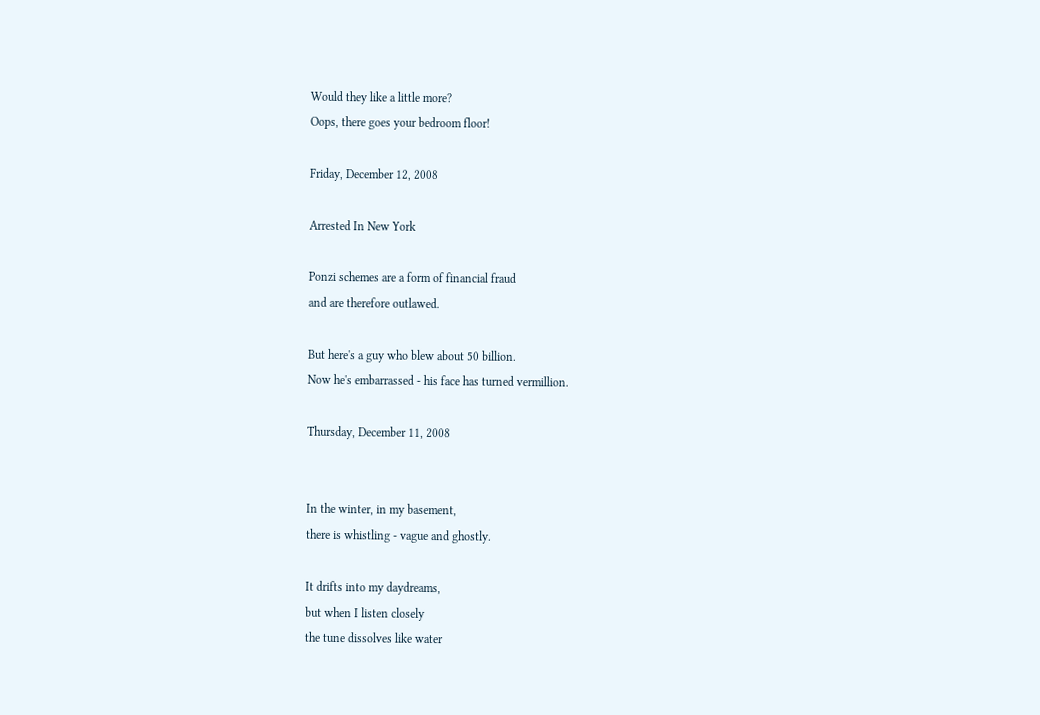Would they like a little more?
Oops, there goes your bedroom floor!

Friday, December 12, 2008

Arrested In New York

Ponzi schemes are a form of financial fraud
and are therefore outlawed.

But here's a guy who blew about 50 billion.
Now he's embarrassed - his face has turned vermillion.

Thursday, December 11, 2008


In the winter, in my basement,
there is whistling - vague and ghostly.

It drifts into my daydreams,
but when I listen closely
the tune dissolves like water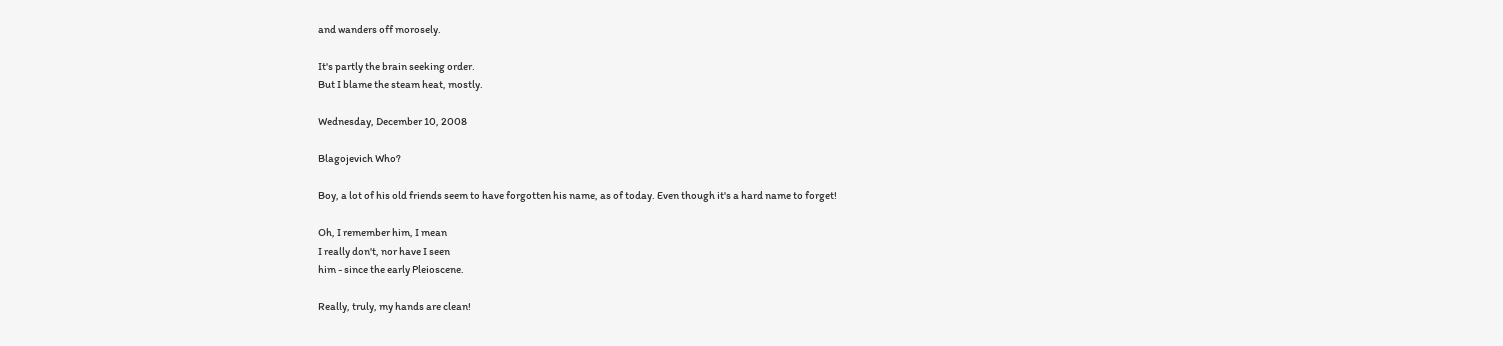and wanders off morosely.

It's partly the brain seeking order.
But I blame the steam heat, mostly.

Wednesday, December 10, 2008

Blagojevich Who?

Boy, a lot of his old friends seem to have forgotten his name, as of today. Even though it's a hard name to forget!

Oh, I remember him, I mean
I really don't, nor have I seen
him - since the early Pleioscene.

Really, truly, my hands are clean!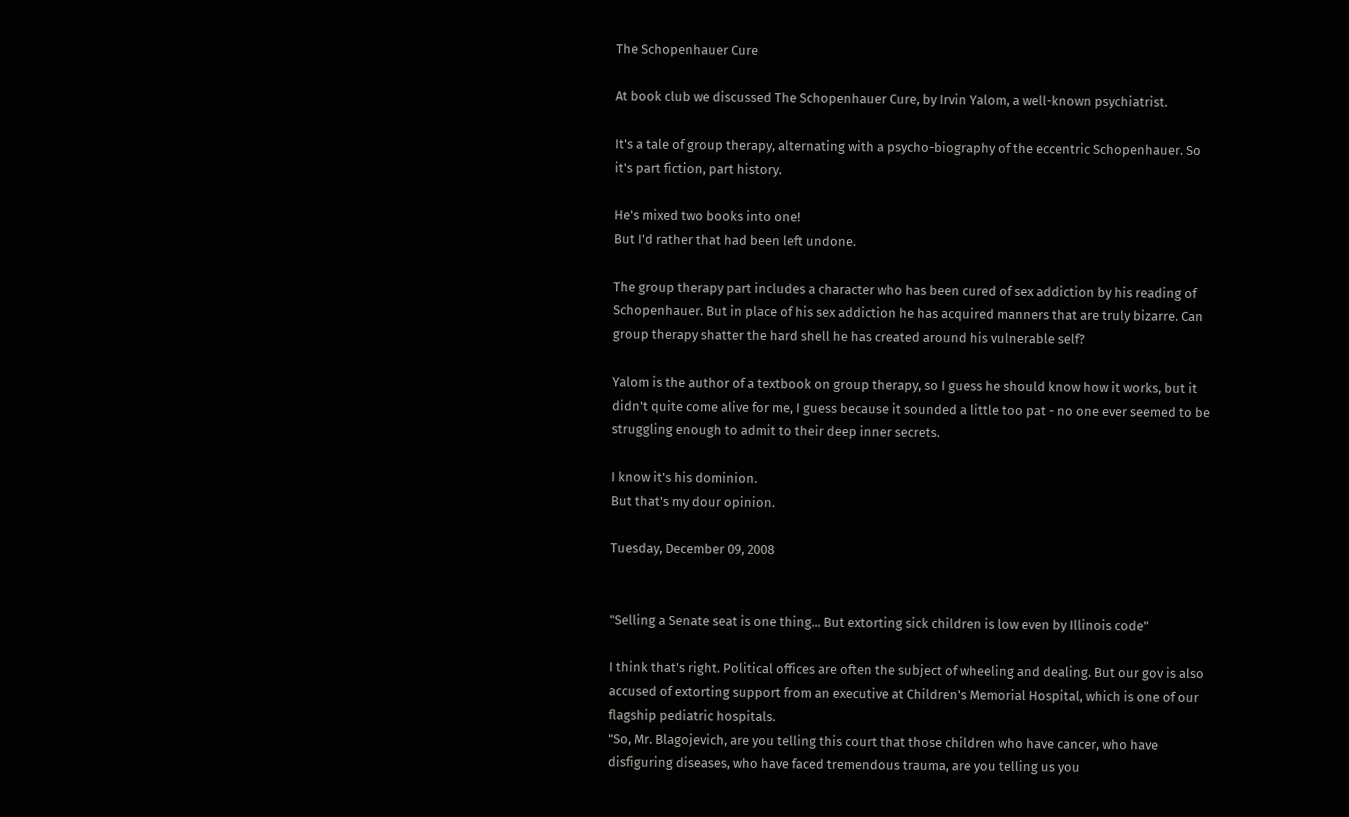The Schopenhauer Cure

At book club we discussed The Schopenhauer Cure, by Irvin Yalom, a well-known psychiatrist.

It's a tale of group therapy, alternating with a psycho-biography of the eccentric Schopenhauer. So it's part fiction, part history.

He's mixed two books into one!
But I'd rather that had been left undone.

The group therapy part includes a character who has been cured of sex addiction by his reading of Schopenhauer. But in place of his sex addiction he has acquired manners that are truly bizarre. Can group therapy shatter the hard shell he has created around his vulnerable self?

Yalom is the author of a textbook on group therapy, so I guess he should know how it works, but it didn't quite come alive for me, I guess because it sounded a little too pat - no one ever seemed to be struggling enough to admit to their deep inner secrets.

I know it's his dominion.
But that's my dour opinion.

Tuesday, December 09, 2008


"Selling a Senate seat is one thing... But extorting sick children is low even by Illinois code"

I think that's right. Political offices are often the subject of wheeling and dealing. But our gov is also accused of extorting support from an executive at Children's Memorial Hospital, which is one of our flagship pediatric hospitals.
"So, Mr. Blagojevich, are you telling this court that those children who have cancer, who have disfiguring diseases, who have faced tremendous trauma, are you telling us you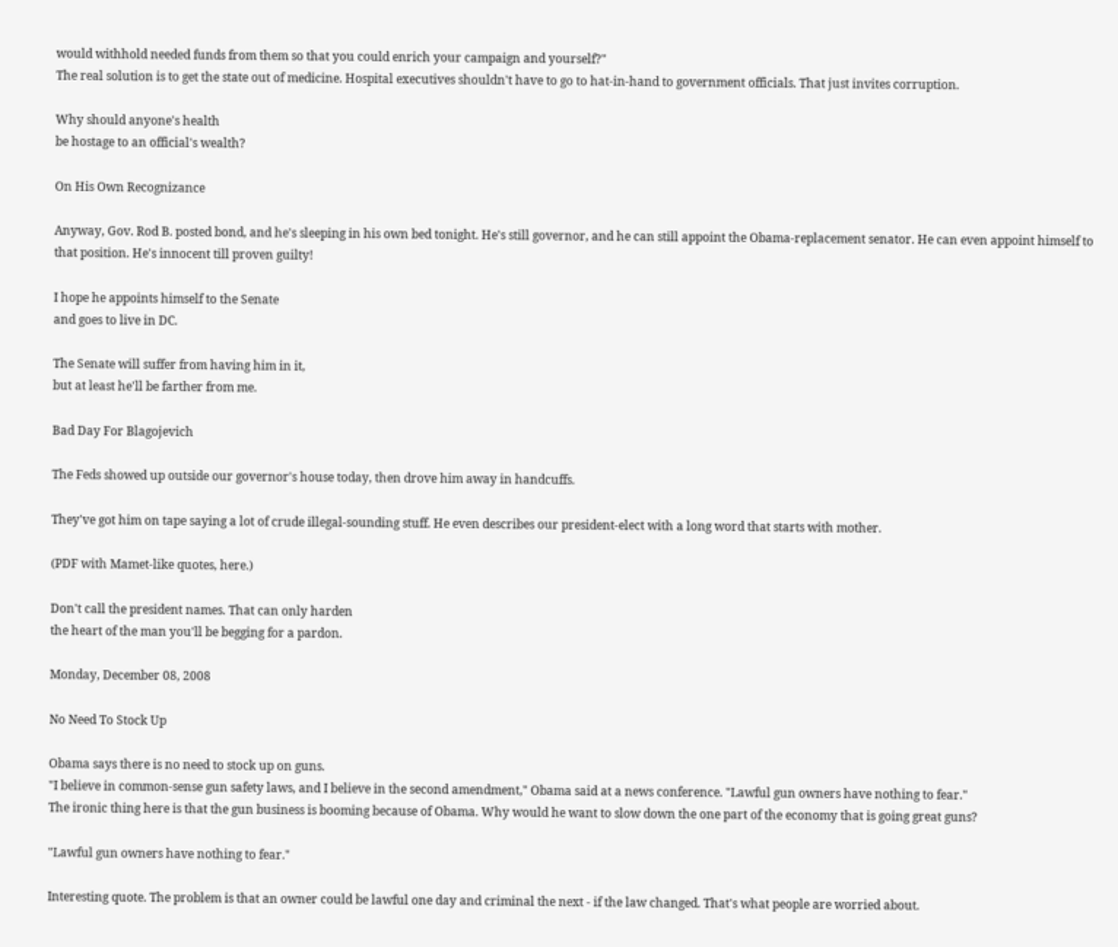would withhold needed funds from them so that you could enrich your campaign and yourself?"
The real solution is to get the state out of medicine. Hospital executives shouldn't have to go to hat-in-hand to government officials. That just invites corruption.

Why should anyone's health
be hostage to an official's wealth?

On His Own Recognizance

Anyway, Gov. Rod B. posted bond, and he's sleeping in his own bed tonight. He's still governor, and he can still appoint the Obama-replacement senator. He can even appoint himself to that position. He's innocent till proven guilty!

I hope he appoints himself to the Senate
and goes to live in DC.

The Senate will suffer from having him in it,
but at least he'll be farther from me.

Bad Day For Blagojevich

The Feds showed up outside our governor's house today, then drove him away in handcuffs.

They've got him on tape saying a lot of crude illegal-sounding stuff. He even describes our president-elect with a long word that starts with mother.

(PDF with Mamet-like quotes, here.)

Don't call the president names. That can only harden
the heart of the man you'll be begging for a pardon.

Monday, December 08, 2008

No Need To Stock Up

Obama says there is no need to stock up on guns.
"I believe in common-sense gun safety laws, and I believe in the second amendment," Obama said at a news conference. "Lawful gun owners have nothing to fear."
The ironic thing here is that the gun business is booming because of Obama. Why would he want to slow down the one part of the economy that is going great guns?

"Lawful gun owners have nothing to fear."

Interesting quote. The problem is that an owner could be lawful one day and criminal the next - if the law changed. That's what people are worried about.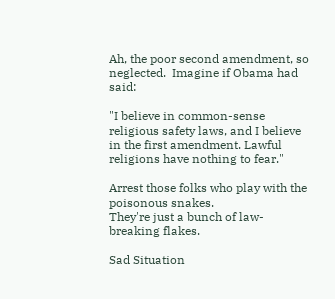Ah, the poor second amendment, so neglected.  Imagine if Obama had said:

"I believe in common-sense religious safety laws, and I believe in the first amendment. Lawful religions have nothing to fear."

Arrest those folks who play with the poisonous snakes.
They're just a bunch of law-breaking flakes.

Sad Situation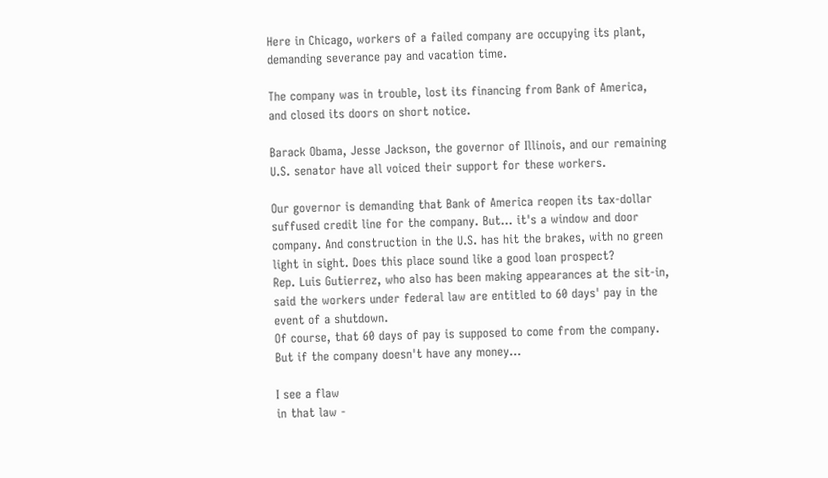Here in Chicago, workers of a failed company are occupying its plant, demanding severance pay and vacation time.

The company was in trouble, lost its financing from Bank of America, and closed its doors on short notice.

Barack Obama, Jesse Jackson, the governor of Illinois, and our remaining U.S. senator have all voiced their support for these workers.

Our governor is demanding that Bank of America reopen its tax-dollar suffused credit line for the company. But... it's a window and door company. And construction in the U.S. has hit the brakes, with no green light in sight. Does this place sound like a good loan prospect?
Rep. Luis Gutierrez, who also has been making appearances at the sit-in, said the workers under federal law are entitled to 60 days' pay in the event of a shutdown.
Of course, that 60 days of pay is supposed to come from the company. But if the company doesn't have any money...

I see a flaw
in that law -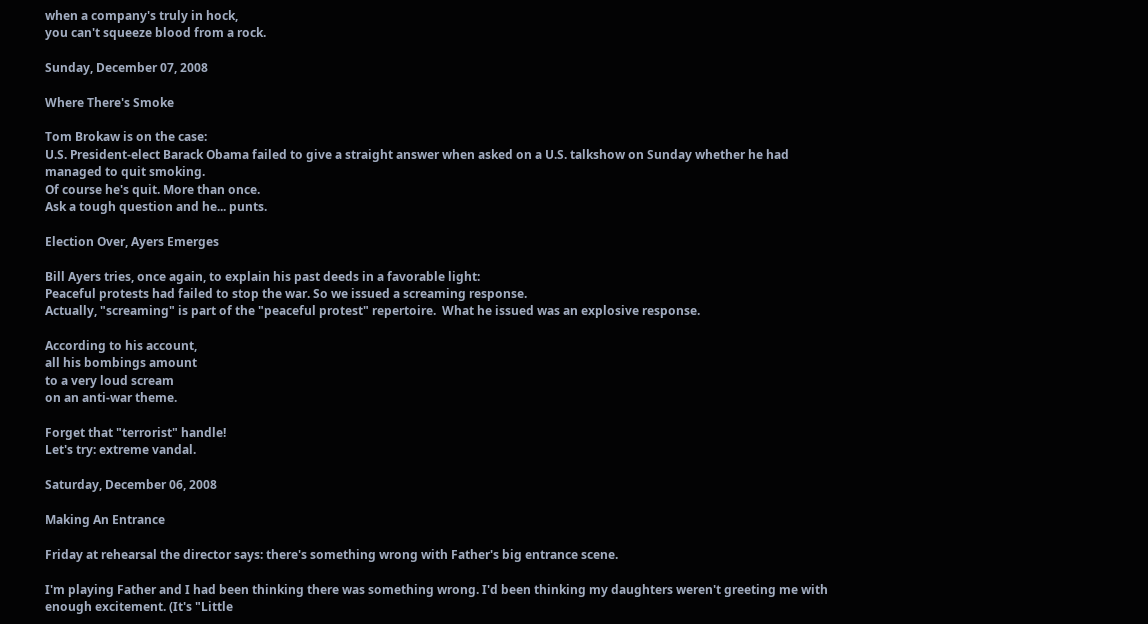when a company's truly in hock,
you can't squeeze blood from a rock.

Sunday, December 07, 2008

Where There's Smoke

Tom Brokaw is on the case:
U.S. President-elect Barack Obama failed to give a straight answer when asked on a U.S. talkshow on Sunday whether he had managed to quit smoking.
Of course he's quit. More than once.
Ask a tough question and he... punts.

Election Over, Ayers Emerges

Bill Ayers tries, once again, to explain his past deeds in a favorable light:
Peaceful protests had failed to stop the war. So we issued a screaming response.
Actually, "screaming" is part of the "peaceful protest" repertoire.  What he issued was an explosive response.

According to his account,
all his bombings amount
to a very loud scream
on an anti-war theme.

Forget that "terrorist" handle!
Let's try: extreme vandal.

Saturday, December 06, 2008

Making An Entrance

Friday at rehearsal the director says: there's something wrong with Father's big entrance scene.

I'm playing Father and I had been thinking there was something wrong. I'd been thinking my daughters weren't greeting me with enough excitement. (It's "Little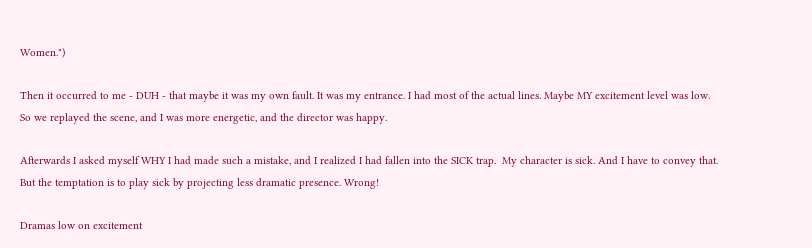Women.")

Then it occurred to me - DUH - that maybe it was my own fault. It was my entrance. I had most of the actual lines. Maybe MY excitement level was low. So we replayed the scene, and I was more energetic, and the director was happy.

Afterwards I asked myself WHY I had made such a mistake, and I realized I had fallen into the SICK trap.  My character is sick. And I have to convey that. But the temptation is to play sick by projecting less dramatic presence. Wrong!

Dramas low on excitement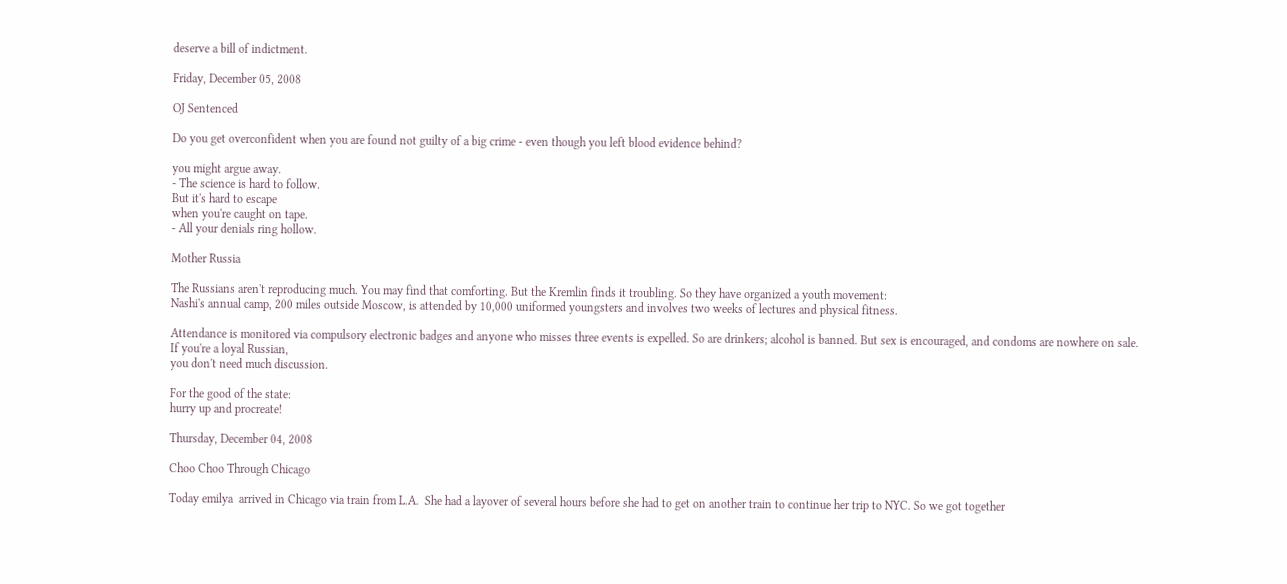deserve a bill of indictment.

Friday, December 05, 2008

OJ Sentenced

Do you get overconfident when you are found not guilty of a big crime - even though you left blood evidence behind?

you might argue away.
- The science is hard to follow.
But it's hard to escape
when you're caught on tape.
- All your denials ring hollow.

Mother Russia

The Russians aren't reproducing much. You may find that comforting. But the Kremlin finds it troubling. So they have organized a youth movement:
Nashi's annual camp, 200 miles outside Moscow, is attended by 10,000 uniformed youngsters and involves two weeks of lectures and physical fitness.

Attendance is monitored via compulsory electronic badges and anyone who misses three events is expelled. So are drinkers; alcohol is banned. But sex is encouraged, and condoms are nowhere on sale.
If you're a loyal Russian,
you don't need much discussion.

For the good of the state:
hurry up and procreate!

Thursday, December 04, 2008

Choo Choo Through Chicago

Today emilya  arrived in Chicago via train from L.A.  She had a layover of several hours before she had to get on another train to continue her trip to NYC. So we got together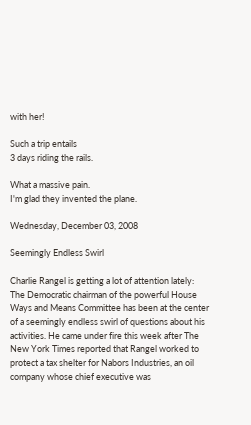with her!

Such a trip entails
3 days riding the rails.

What a massive pain.
I'm glad they invented the plane.

Wednesday, December 03, 2008

Seemingly Endless Swirl

Charlie Rangel is getting a lot of attention lately:
The Democratic chairman of the powerful House Ways and Means Committee has been at the center of a seemingly endless swirl of questions about his activities. He came under fire this week after The New York Times reported that Rangel worked to protect a tax shelter for Nabors Industries, an oil company whose chief executive was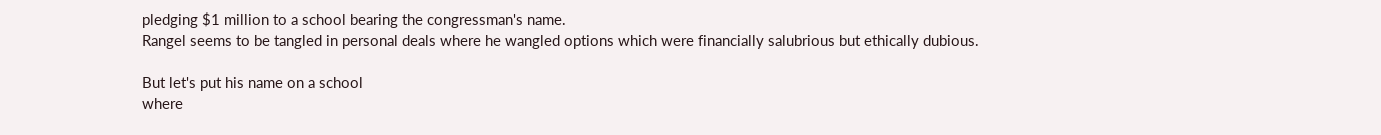pledging $1 million to a school bearing the congressman's name.
Rangel seems to be tangled in personal deals where he wangled options which were financially salubrious but ethically dubious.

But let's put his name on a school
where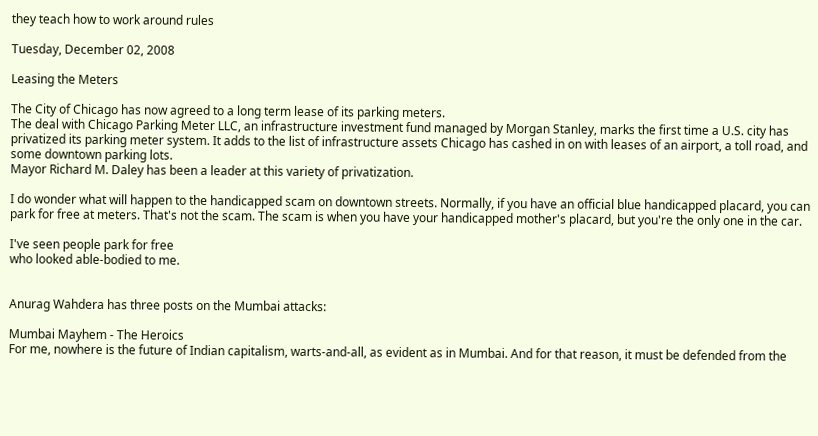they teach how to work around rules

Tuesday, December 02, 2008

Leasing the Meters

The City of Chicago has now agreed to a long term lease of its parking meters.
The deal with Chicago Parking Meter LLC, an infrastructure investment fund managed by Morgan Stanley, marks the first time a U.S. city has privatized its parking meter system. It adds to the list of infrastructure assets Chicago has cashed in on with leases of an airport, a toll road, and some downtown parking lots.
Mayor Richard M. Daley has been a leader at this variety of privatization.

I do wonder what will happen to the handicapped scam on downtown streets. Normally, if you have an official blue handicapped placard, you can park for free at meters. That's not the scam. The scam is when you have your handicapped mother's placard, but you're the only one in the car.

I've seen people park for free
who looked able-bodied to me.


Anurag Wahdera has three posts on the Mumbai attacks:

Mumbai Mayhem - The Heroics
For me, nowhere is the future of Indian capitalism, warts-and-all, as evident as in Mumbai. And for that reason, it must be defended from the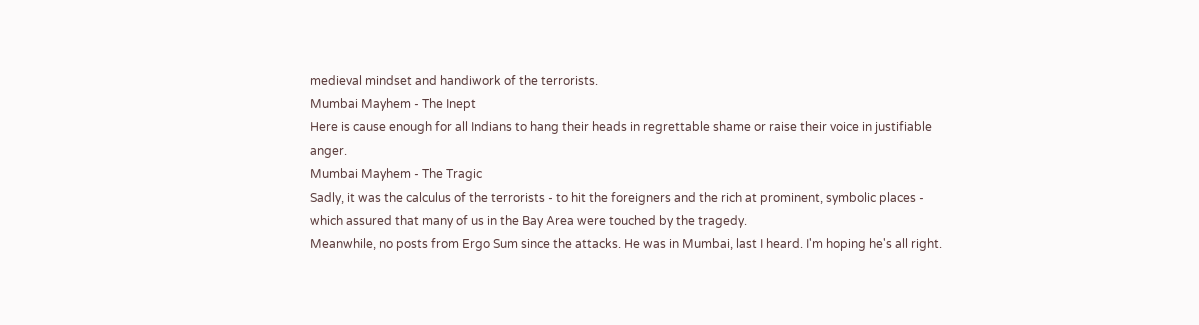medieval mindset and handiwork of the terrorists.
Mumbai Mayhem - The Inept
Here is cause enough for all Indians to hang their heads in regrettable shame or raise their voice in justifiable anger.
Mumbai Mayhem - The Tragic
Sadly, it was the calculus of the terrorists - to hit the foreigners and the rich at prominent, symbolic places - which assured that many of us in the Bay Area were touched by the tragedy.
Meanwhile, no posts from Ergo Sum since the attacks. He was in Mumbai, last I heard. I'm hoping he's all right.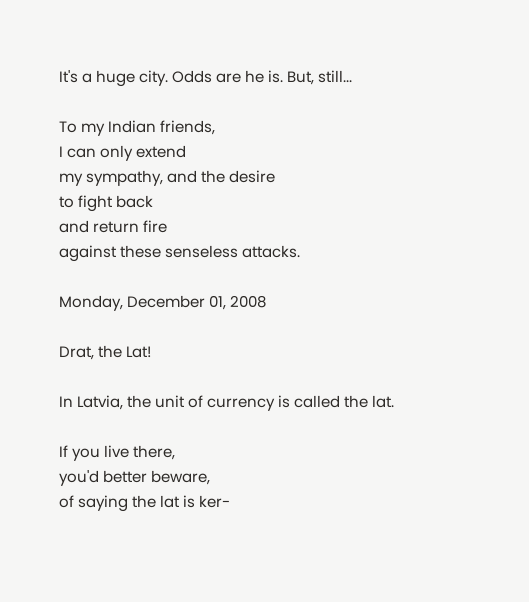It's a huge city. Odds are he is. But, still...

To my Indian friends,
I can only extend
my sympathy, and the desire
to fight back
and return fire
against these senseless attacks.

Monday, December 01, 2008

Drat, the Lat!

In Latvia, the unit of currency is called the lat.

If you live there,
you'd better beware,
of saying the lat is ker-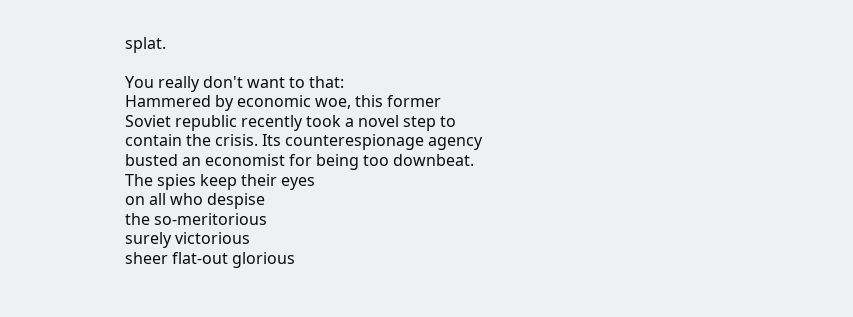splat.

You really don't want to that:
Hammered by economic woe, this former Soviet republic recently took a novel step to contain the crisis. Its counterespionage agency busted an economist for being too downbeat.
The spies keep their eyes
on all who despise
the so-meritorious
surely victorious
sheer flat-out glorious